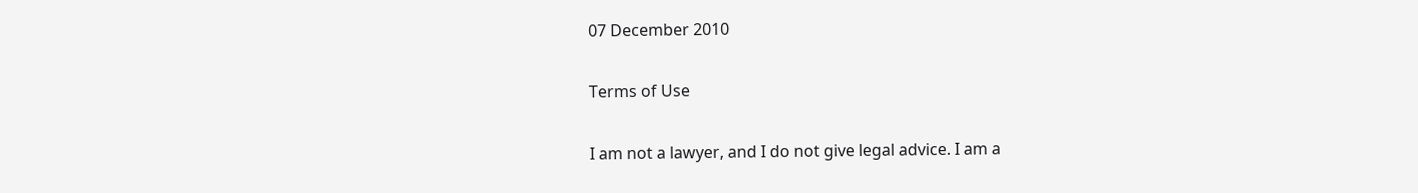07 December 2010

Terms of Use

I am not a lawyer, and I do not give legal advice. I am a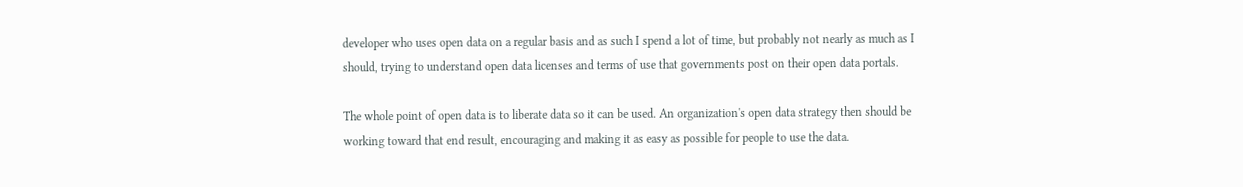developer who uses open data on a regular basis and as such I spend a lot of time, but probably not nearly as much as I should, trying to understand open data licenses and terms of use that governments post on their open data portals.

The whole point of open data is to liberate data so it can be used. An organization's open data strategy then should be working toward that end result, encouraging and making it as easy as possible for people to use the data.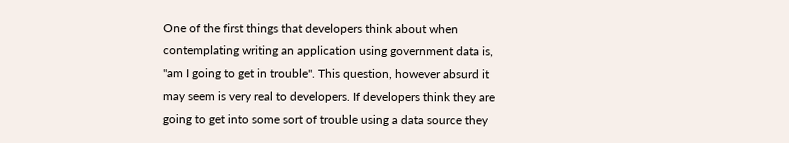One of the first things that developers think about when contemplating writing an application using government data is, "am I going to get in trouble". This question, however absurd it may seem is very real to developers. If developers think they are going to get into some sort of trouble using a data source they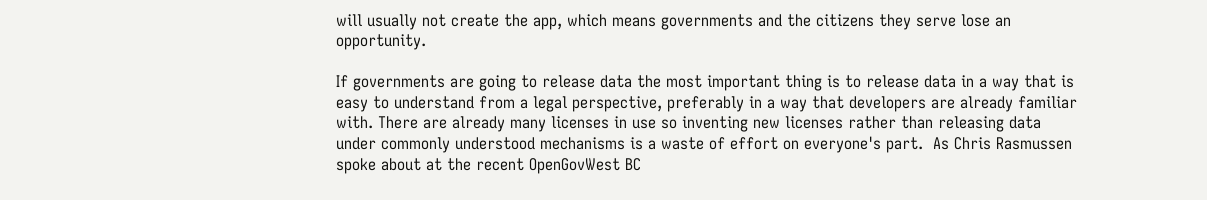will usually not create the app, which means governments and the citizens they serve lose an opportunity.

If governments are going to release data the most important thing is to release data in a way that is easy to understand from a legal perspective, preferably in a way that developers are already familiar with. There are already many licenses in use so inventing new licenses rather than releasing data under commonly understood mechanisms is a waste of effort on everyone's part.  As Chris Rasmussen spoke about at the recent OpenGovWest BC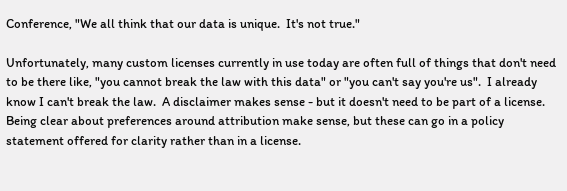Conference, "We all think that our data is unique.  It's not true."

Unfortunately, many custom licenses currently in use today are often full of things that don't need to be there like, "you cannot break the law with this data" or "you can't say you're us".  I already know I can't break the law.  A disclaimer makes sense - but it doesn't need to be part of a license.  Being clear about preferences around attribution make sense, but these can go in a policy statement offered for clarity rather than in a license.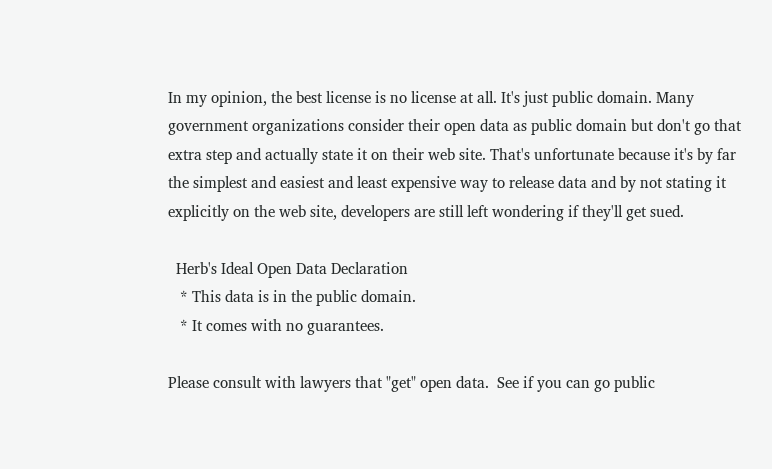In my opinion, the best license is no license at all. It's just public domain. Many government organizations consider their open data as public domain but don't go that extra step and actually state it on their web site. That's unfortunate because it's by far the simplest and easiest and least expensive way to release data and by not stating it explicitly on the web site, developers are still left wondering if they'll get sued.

  Herb's Ideal Open Data Declaration
   * This data is in the public domain.
   * It comes with no guarantees.

Please consult with lawyers that "get" open data.  See if you can go public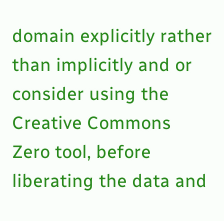domain explicitly rather than implicitly and or consider using the Creative Commons Zero tool, before liberating the data and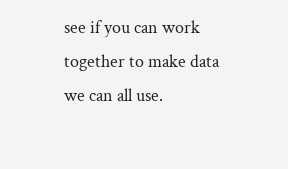see if you can work together to make data we can all use.